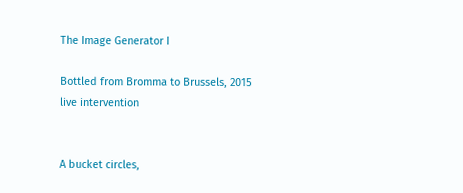The Image Generator I

Bottled from Bromma to Brussels, 2015
live intervention


A bucket circles,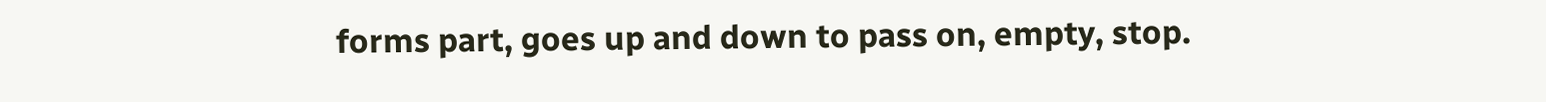forms part, goes up and down to pass on, empty, stop.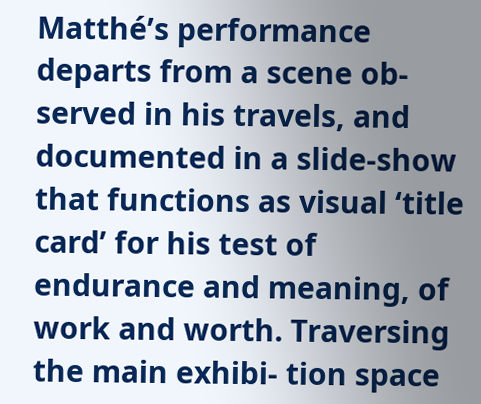Matthé’s performance departs from a scene ob- served in his travels, and documented in a slide-show that functions as visual ‘title card’ for his test of endurance and meaning, of work and worth. Traversing the main exhibi- tion space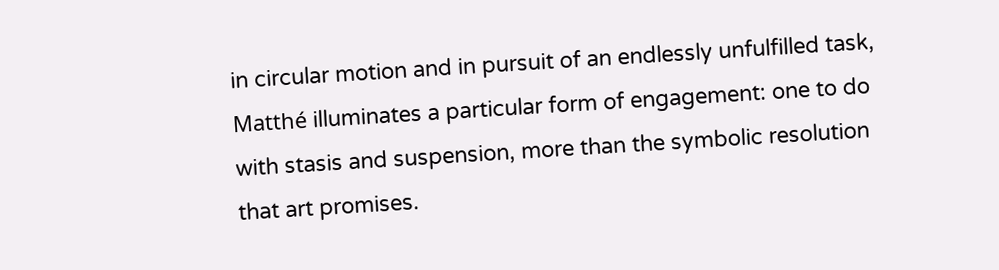in circular motion and in pursuit of an endlessly unfulfilled task, Matthé illuminates a particular form of engagement: one to do with stasis and suspension, more than the symbolic resolution that art promises.